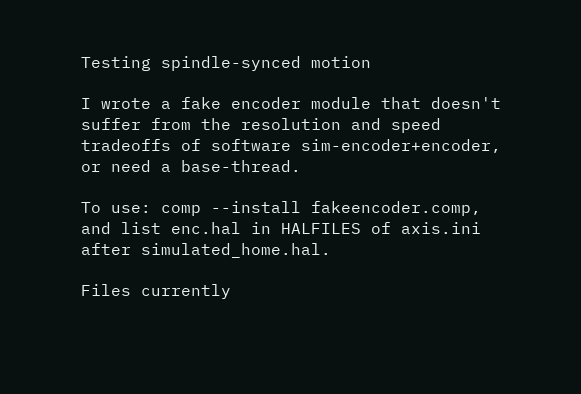Testing spindle-synced motion

I wrote a fake encoder module that doesn't suffer from the resolution and speed tradeoffs of software sim-encoder+encoder, or need a base-thread.

To use: comp --install fakeencoder.comp, and list enc.hal in HALFILES of axis.ini after simulated_home.hal.

Files currently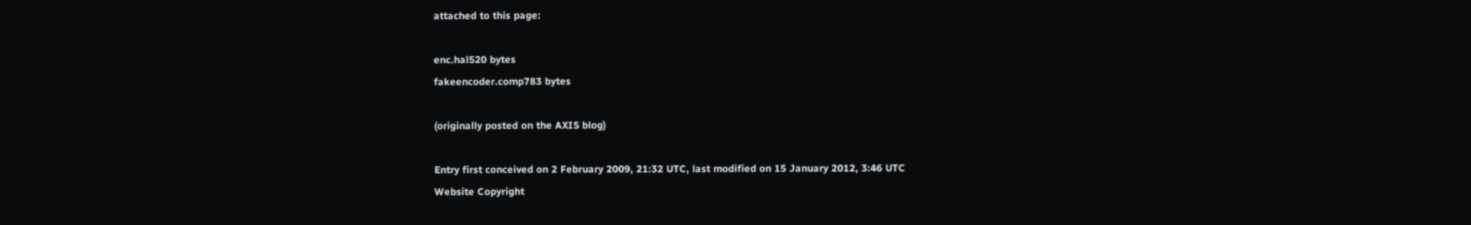attached to this page:

enc.hal520 bytes
fakeencoder.comp783 bytes

(originally posted on the AXIS blog)

Entry first conceived on 2 February 2009, 21:32 UTC, last modified on 15 January 2012, 3:46 UTC
Website Copyright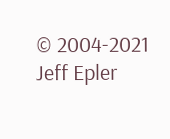© 2004-2021 Jeff Epler